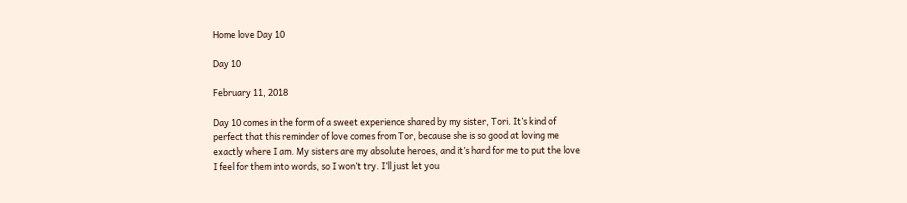Home love Day 10

Day 10

February 11, 2018

Day 10 comes in the form of a sweet experience shared by my sister, Tori. It’s kind of perfect that this reminder of love comes from Tor, because she is so good at loving me exactly where I am. My sisters are my absolute heroes, and it’s hard for me to put the love I feel for them into words, so I won’t try. I’ll just let you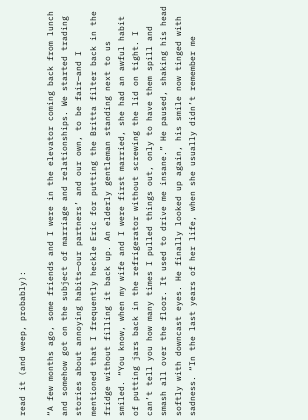read it (and weep, probably):

“A few months ago, some friends and I were in the elevator coming back from lunch and somehow got on the subject of marriage and relationships. We started trading stories about annoying habits—our partners’ and our own, to be fair—and I mentioned that I frequently heckle Eric for putting the Britta filter back in the fridge without filling it back up. An elderly gentleman standing next to us smiled. “You know, when my wife and I were first married, she had an awful habit of putting jars back in the refrigerator without screwing the lid on tight. I can’t tell you how many times I pulled things out, only to have them spill and smash all over the floor. It used to drive me insane.” He paused, shaking his head softly with downcast eyes. He finally looked up again, his smile now tinged with sadness. “In the last years of her life, when she usually didn’t remember me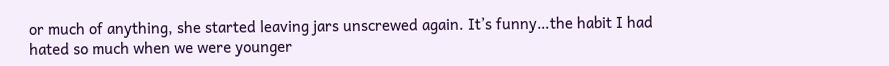or much of anything, she started leaving jars unscrewed again. It’s funny…the habit I had hated so much when we were younger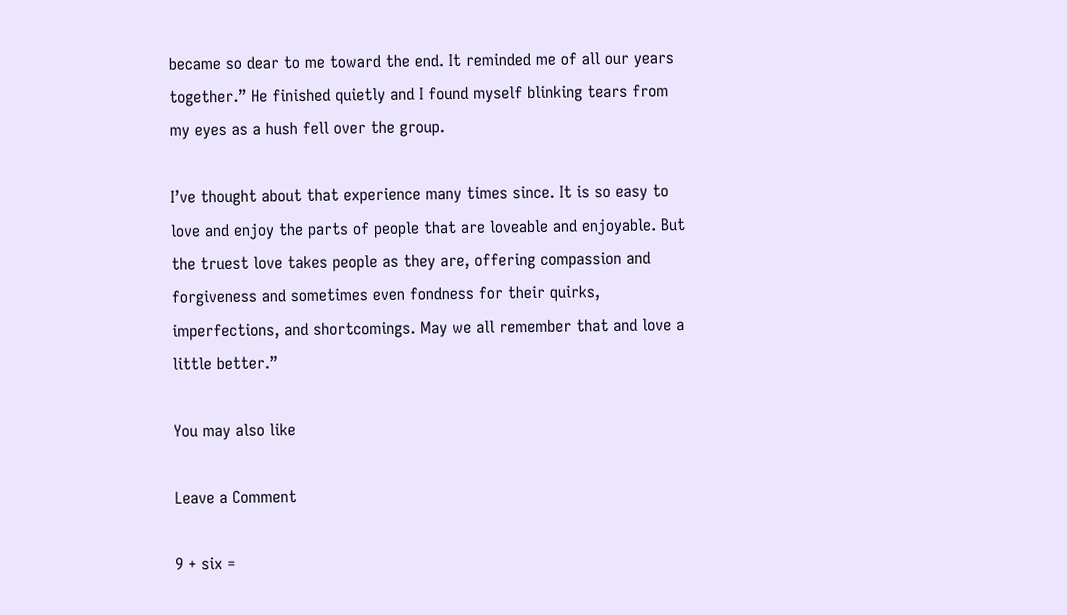became so dear to me toward the end. It reminded me of all our years together.” He finished quietly and I found myself blinking tears from my eyes as a hush fell over the group.

I’ve thought about that experience many times since. It is so easy to love and enjoy the parts of people that are loveable and enjoyable. But the truest love takes people as they are, offering compassion and forgiveness and sometimes even fondness for their quirks, imperfections, and shortcomings. May we all remember that and love a little better.”

You may also like

Leave a Comment

9 + six =